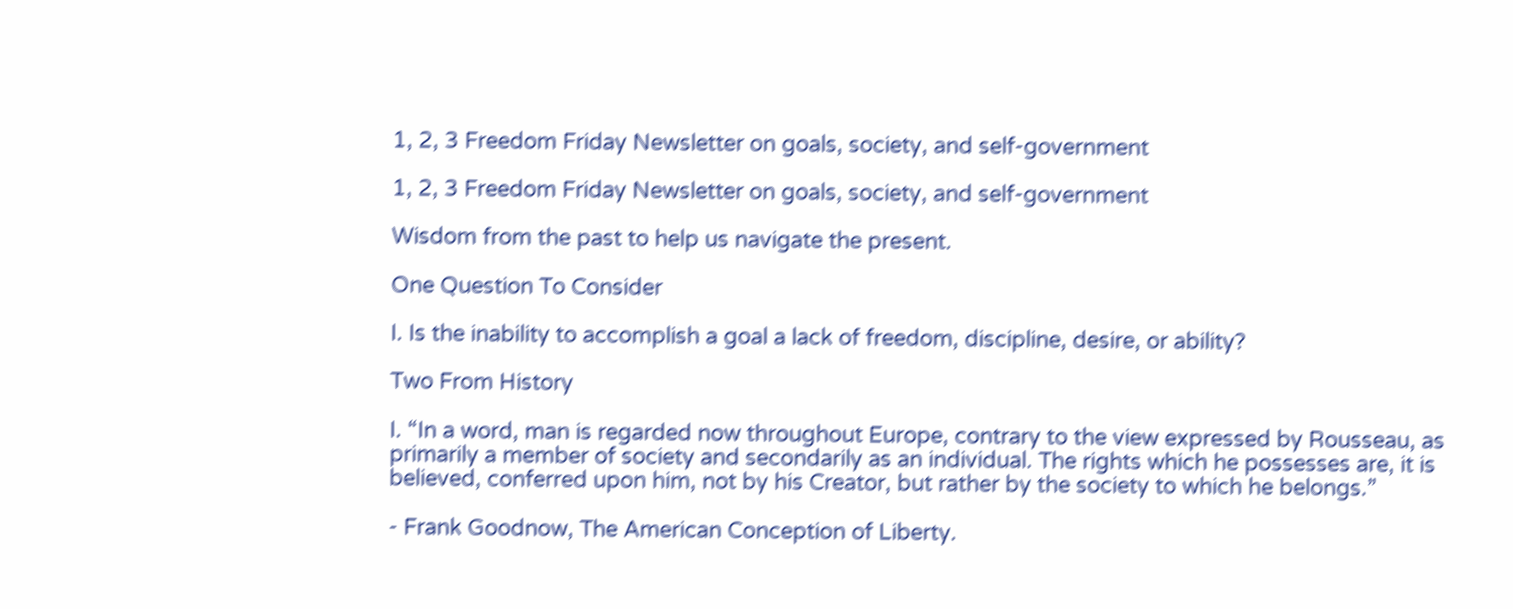1, 2, 3 Freedom Friday Newsletter on goals, society, and self-government

1, 2, 3 Freedom Friday Newsletter on goals, society, and self-government

Wisdom from the past to help us navigate the present.

One Question To Consider

I. Is the inability to accomplish a goal a lack of freedom, discipline, desire, or ability?

Two From History

I. “In a word, man is regarded now throughout Europe, contrary to the view expressed by Rousseau, as primarily a member of society and secondarily as an individual. The rights which he possesses are, it is believed, conferred upon him, not by his Creator, but rather by the society to which he belongs.”

- Frank Goodnow, The American Conception of Liberty.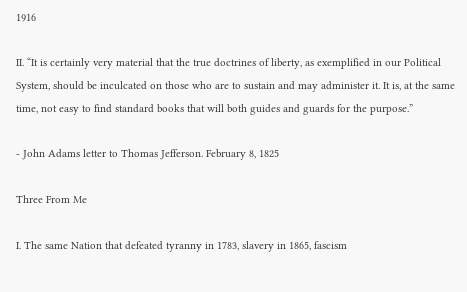1916

II. “It is certainly very material that the true doctrines of liberty, as exemplified in our Political System, should be inculcated on those who are to sustain and may administer it. It is, at the same time, not easy to find standard books that will both guides and guards for the purpose.”

- John Adams letter to Thomas Jefferson. February 8, 1825

Three From Me

I. The same Nation that defeated tyranny in 1783, slavery in 1865, fascism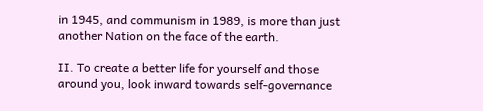in 1945, and communism in 1989, is more than just another Nation on the face of the earth.

II. To create a better life for yourself and those around you, look inward towards self-governance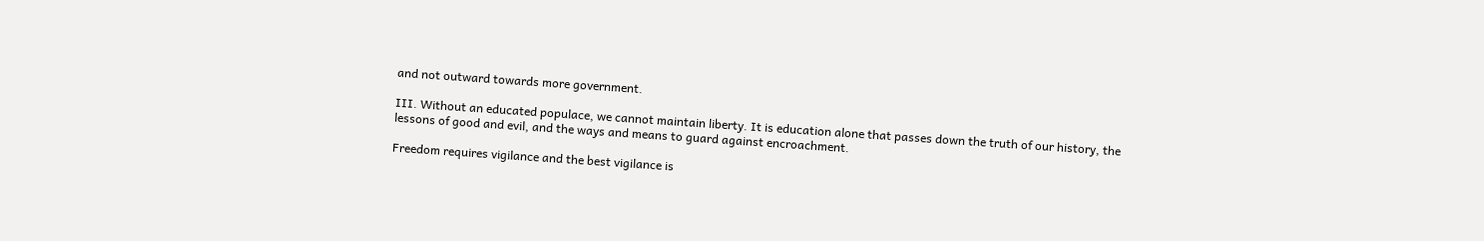and not outward towards more government.

III. Without an educated populace, we cannot maintain liberty. It is education alone that passes down the truth of our history, the lessons of good and evil, and the ways and means to guard against encroachment.

Freedom requires vigilance and the best vigilance is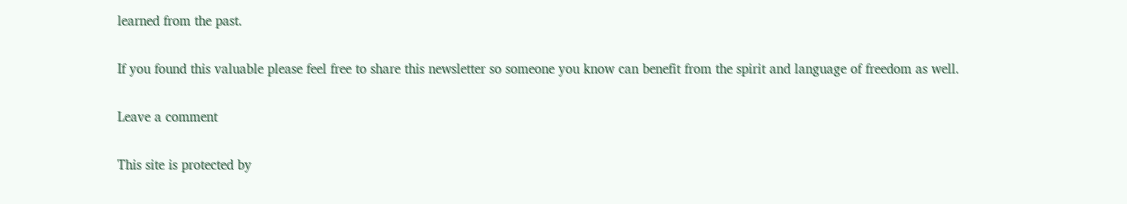learned from the past.

If you found this valuable please feel free to share this newsletter so someone you know can benefit from the spirit and language of freedom as well.

Leave a comment

This site is protected by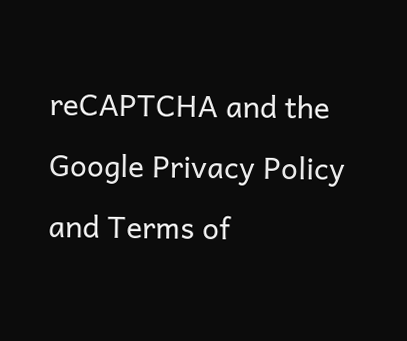reCAPTCHA and the Google Privacy Policy and Terms of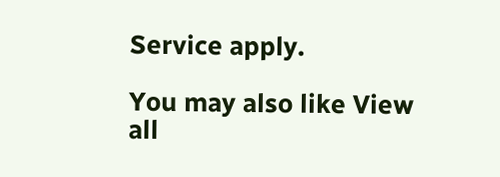Service apply.

You may also like View all